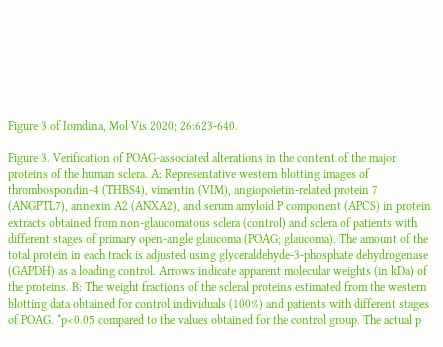Figure 3 of Iomdina, Mol Vis 2020; 26:623-640.

Figure 3. Verification of POAG-associated alterations in the content of the major proteins of the human sclera. A: Representative western blotting images of thrombospondin-4 (THBS4), vimentin (VIM), angiopoietin-related protein 7 (ANGPTL7), annexin A2 (ANXA2), and serum amyloid P component (APCS) in protein extracts obtained from non-glaucomatous sclera (control) and sclera of patients with different stages of primary open-angle glaucoma (POAG; glaucoma). The amount of the total protein in each track is adjusted using glyceraldehyde-3-phosphate dehydrogenase (GAPDH) as a loading control. Arrows indicate apparent molecular weights (in kDa) of the proteins. B: The weight fractions of the scleral proteins estimated from the western blotting data obtained for control individuals (100%) and patients with different stages of POAG. *p<0.05 compared to the values obtained for the control group. The actual p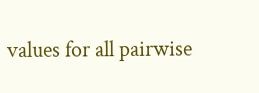values for all pairwise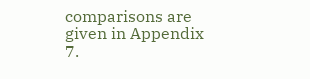comparisons are given in Appendix 7.